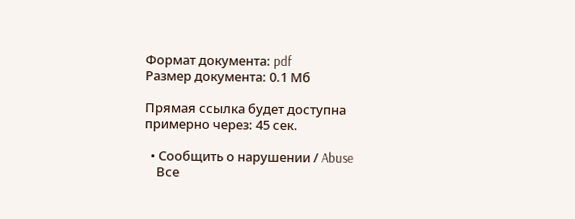Формат документа: pdf
Размер документа: 0.1 Мб

Прямая ссылка будет доступна
примерно через: 45 сек.

  • Сообщить о нарушении / Abuse
    Все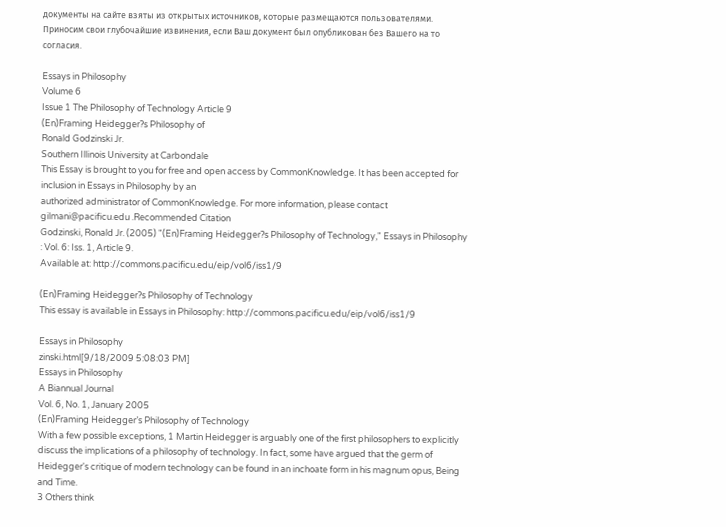документы на сайте взяты из открытых источников, которые размещаются пользователями. Приносим свои глубочайшие извинения, если Ваш документ был опубликован без Вашего на то согласия.

Essays in Philosophy
Volume 6
Issue 1 The Philosophy of Technology Article 9
(En)Framing Heidegger?s Philosophy of
Ronald Godzinski Jr.
Southern Illinois University at Carbondale
This Essay is brought to you for free and open access by CommonKnowledge. It has been accepted for inclusion in Essays in Philosophy by an
authorized administrator of CommonKnowledge. For more information, please contact gilmani@pacificu.edu .Recommended Citation
Godzinski, Ronald Jr. (2005) "(En)Framing Heidegger?s Philosophy of Technology," Essays in Philosophy : Vol. 6: Iss. 1, Article 9.
Available at: http://commons.pacificu.edu/eip/vol6/iss1/9

(En)Framing Heidegger?s Philosophy of Technology
This essay is available in Essays in Philosophy: http://commons.pacificu.edu/eip/vol6/iss1/9

Essays in Philosophy
zinski.html[9/18/2009 5:08:03 PM]
Essays in Philosophy
A Biannual Journal
Vol. 6, No. 1, January 2005
(En)Framing Heidegger’s Philosophy of Technology
With a few possible exceptions, 1 Martin Heidegger is arguably one of the first philosophers to explicitly
discuss the implications of a philosophy of technology. In fact, some have argued that the germ of
Heidegger's critique of modern technology can be found in an inchoate form in his magnum opus, Being
and Time.
3 Others think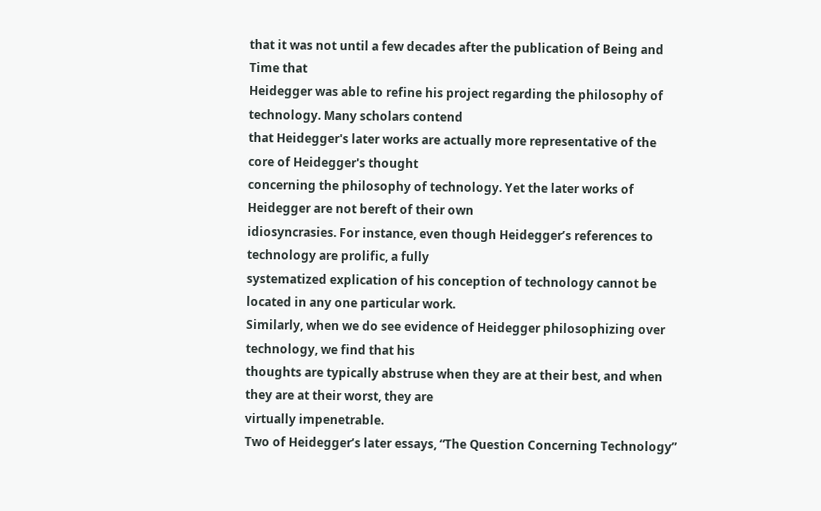that it was not until a few decades after the publication of Being and Time that
Heidegger was able to refine his project regarding the philosophy of technology. Many scholars contend
that Heidegger's later works are actually more representative of the core of Heidegger's thought
concerning the philosophy of technology. Yet the later works of Heidegger are not bereft of their own
idiosyncrasies. For instance, even though Heidegger’s references to technology are prolific, a fully
systematized explication of his conception of technology cannot be located in any one particular work.
Similarly, when we do see evidence of Heidegger philosophizing over technology, we find that his
thoughts are typically abstruse when they are at their best, and when they are at their worst, they are
virtually impenetrable.
Two of Heidegger’s later essays, “The Question Concerning Technology”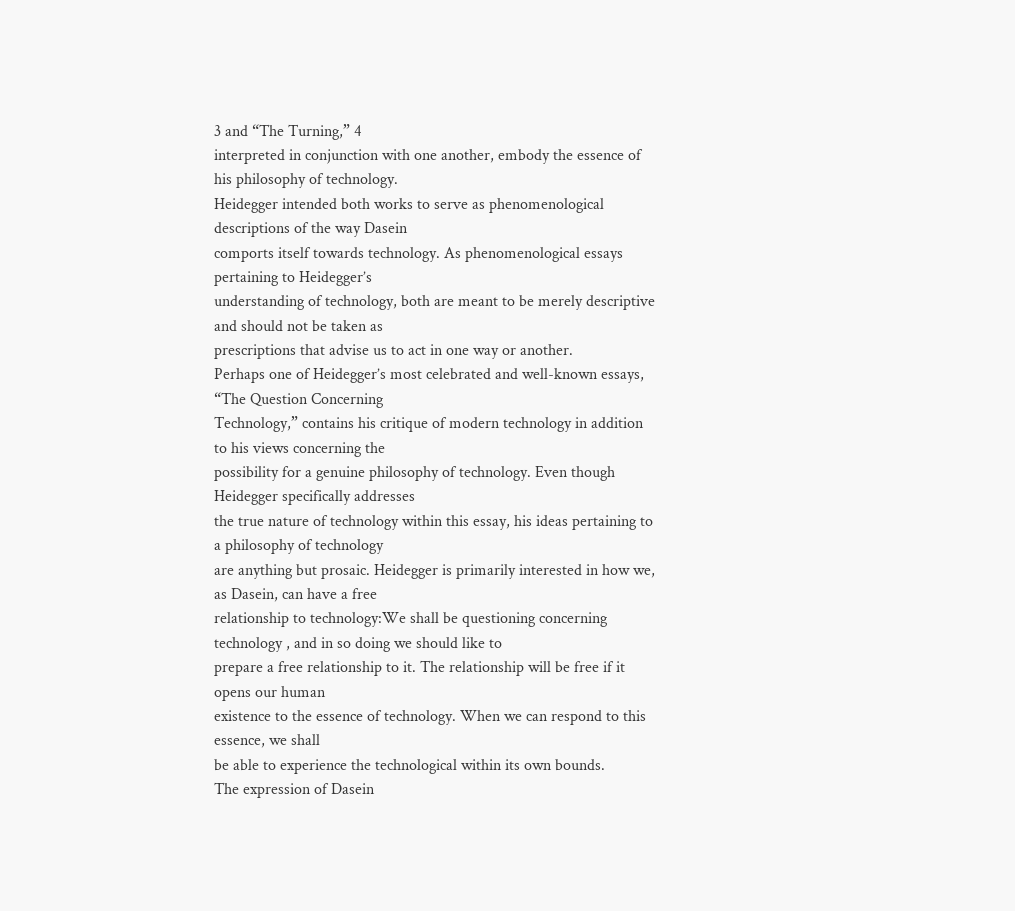3 and “The Turning,” 4
interpreted in conjunction with one another, embody the essence of his philosophy of technology.
Heidegger intended both works to serve as phenomenological descriptions of the way Dasein
comports itself towards technology. As phenomenological essays pertaining to Heidegger’s
understanding of technology, both are meant to be merely descriptive and should not be taken as
prescriptions that advise us to act in one way or another.
Perhaps one of Heidegger’s most celebrated and well-known essays, “The Question Concerning
Technology,” contains his critique of modern technology in addition to his views concerning the
possibility for a genuine philosophy of technology. Even though Heidegger specifically addresses
the true nature of technology within this essay, his ideas pertaining to a philosophy of technology
are anything but prosaic. Heidegger is primarily interested in how we, as Dasein, can have a free
relationship to technology:We shall be questioning concerning technology , and in so doing we should like to
prepare a free relationship to it. The relationship will be free if it opens our human
existence to the essence of technology. When we can respond to this essence, we shall
be able to experience the technological within its own bounds.
The expression of Dasein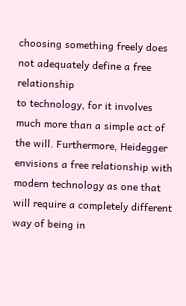choosing something freely does not adequately define a free relationship
to technology, for it involves much more than a simple act of the will. Furthermore, Heidegger
envisions a free relationship with modern technology as one that will require a completely different
way of being in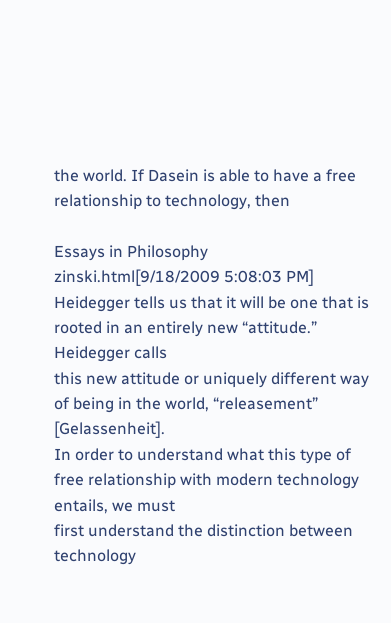the world. If Dasein is able to have a free relationship to technology, then

Essays in Philosophy
zinski.html[9/18/2009 5:08:03 PM]
Heidegger tells us that it will be one that is rooted in an entirely new “attitude.” Heidegger calls
this new attitude or uniquely different way of being in the world, “releasement” [Gelassenheit].
In order to understand what this type of free relationship with modern technology entails, we must
first understand the distinction between technology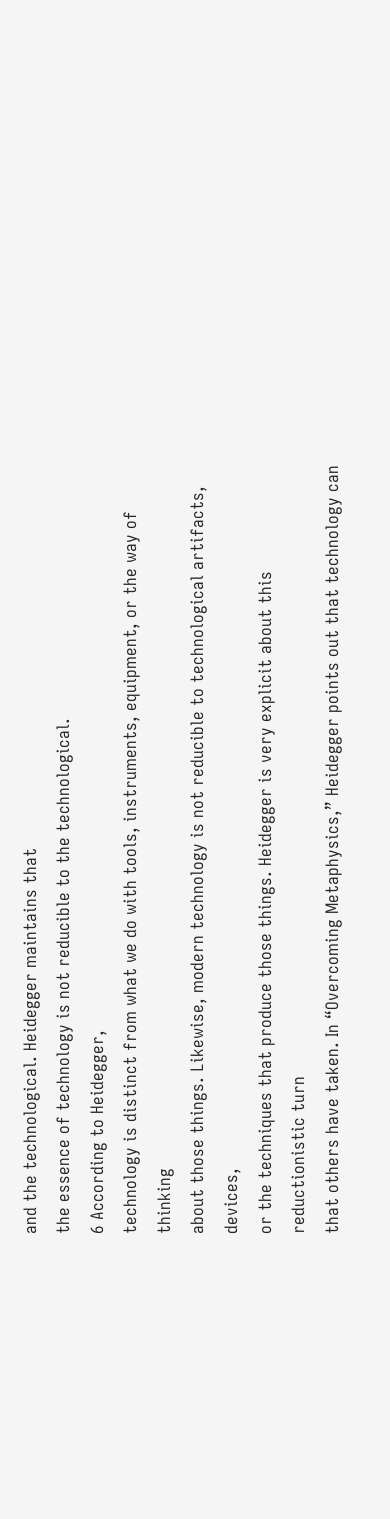and the technological. Heidegger maintains that
the essence of technology is not reducible to the technological.
6 According to Heidegger,
technology is distinct from what we do with tools, instruments, equipment, or the way of thinking
about those things. Likewise, modern technology is not reducible to technological artifacts, devices,
or the techniques that produce those things. Heidegger is very explicit about this reductionistic turn
that others have taken. In “Overcoming Metaphysics,” Heidegger points out that technology can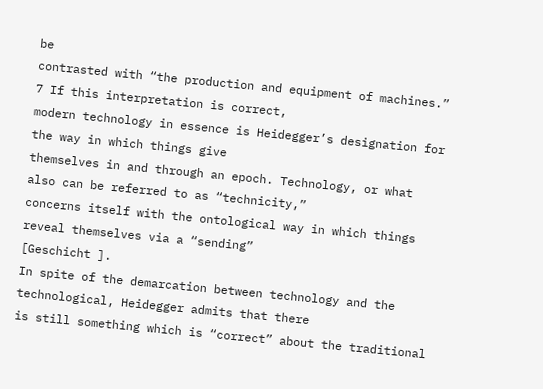be
contrasted with “the production and equipment of machines.”
7 If this interpretation is correct,
modern technology in essence is Heidegger’s designation for the way in which things give
themselves in and through an epoch. Technology, or what also can be referred to as “technicity,”
concerns itself with the ontological way in which things reveal themselves via a “sending”
[Geschicht ].
In spite of the demarcation between technology and the technological, Heidegger admits that there
is still something which is “correct” about the traditional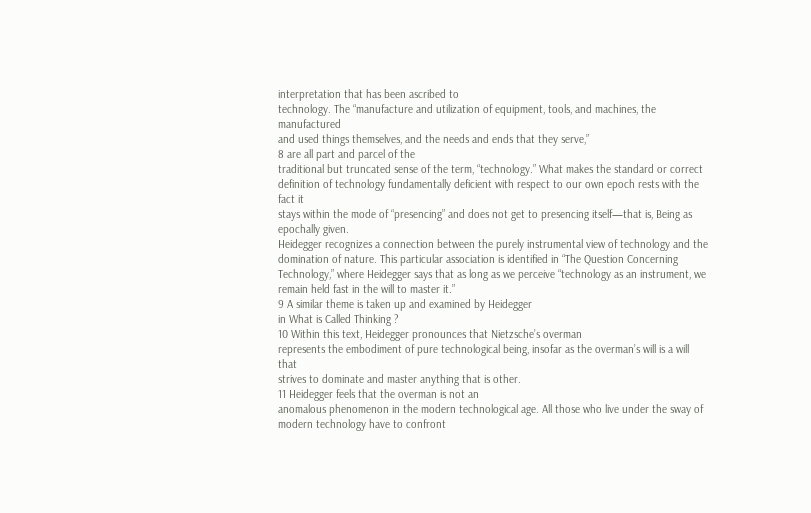interpretation that has been ascribed to
technology. The “manufacture and utilization of equipment, tools, and machines, the manufactured
and used things themselves, and the needs and ends that they serve,”
8 are all part and parcel of the
traditional but truncated sense of the term, “technology.” What makes the standard or correct
definition of technology fundamentally deficient with respect to our own epoch rests with the fact it
stays within the mode of “presencing” and does not get to presencing itself—that is, Being as
epochally given.
Heidegger recognizes a connection between the purely instrumental view of technology and the
domination of nature. This particular association is identified in “The Question Concerning
Technology,” where Heidegger says that as long as we perceive “technology as an instrument, we
remain held fast in the will to master it.”
9 A similar theme is taken up and examined by Heidegger
in What is Called Thinking ?
10 Within this text, Heidegger pronounces that Nietzsche’s overman
represents the embodiment of pure technological being, insofar as the overman’s will is a will that
strives to dominate and master anything that is other.
11 Heidegger feels that the overman is not an
anomalous phenomenon in the modern technological age. All those who live under the sway of
modern technology have to confront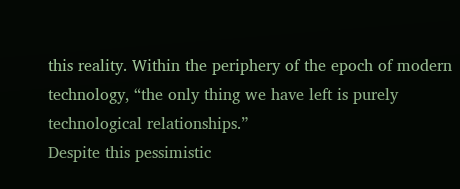this reality. Within the periphery of the epoch of modern
technology, “the only thing we have left is purely technological relationships.”
Despite this pessimistic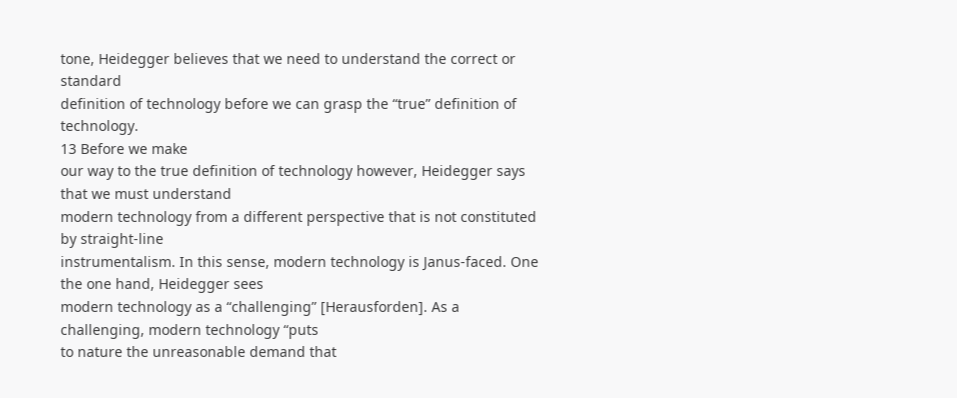tone, Heidegger believes that we need to understand the correct or standard
definition of technology before we can grasp the “true” definition of technology.
13 Before we make
our way to the true definition of technology however, Heidegger says that we must understand
modern technology from a different perspective that is not constituted by straight-line
instrumentalism. In this sense, modern technology is Janus-faced. One the one hand, Heidegger sees
modern technology as a “challenging” [Herausforden]. As a challenging, modern technology “puts
to nature the unreasonable demand that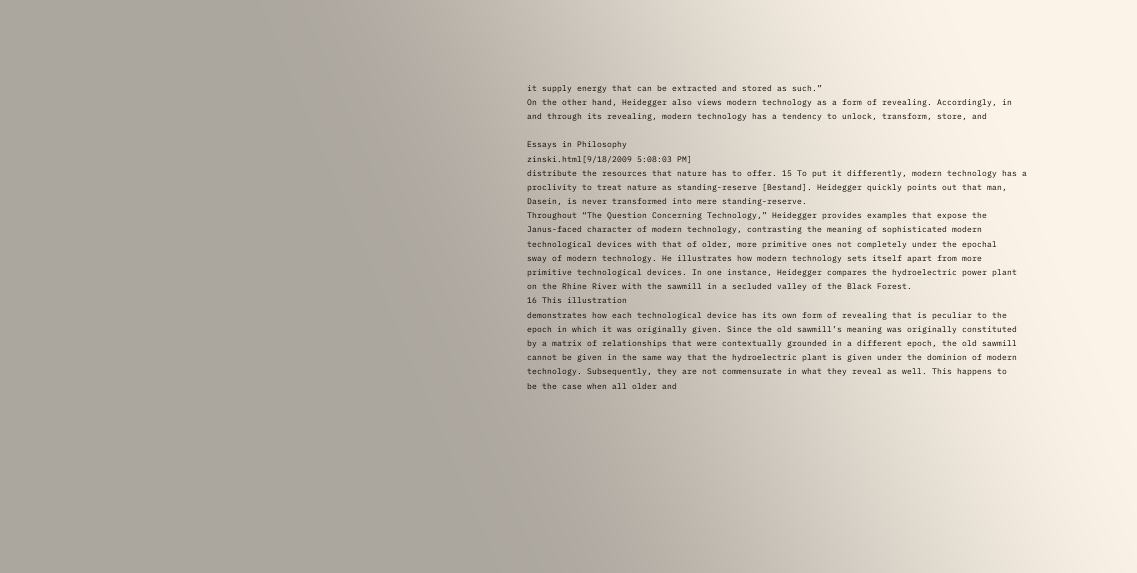it supply energy that can be extracted and stored as such.”
On the other hand, Heidegger also views modern technology as a form of revealing. Accordingly, in
and through its revealing, modern technology has a tendency to unlock, transform, store, and

Essays in Philosophy
zinski.html[9/18/2009 5:08:03 PM]
distribute the resources that nature has to offer. 15 To put it differently, modern technology has a
proclivity to treat nature as standing-reserve [Bestand]. Heidegger quickly points out that man,
Dasein, is never transformed into mere standing-reserve.
Throughout “The Question Concerning Technology,” Heidegger provides examples that expose the
Janus-faced character of modern technology, contrasting the meaning of sophisticated modern
technological devices with that of older, more primitive ones not completely under the epochal
sway of modern technology. He illustrates how modern technology sets itself apart from more
primitive technological devices. In one instance, Heidegger compares the hydroelectric power plant
on the Rhine River with the sawmill in a secluded valley of the Black Forest.
16 This illustration
demonstrates how each technological device has its own form of revealing that is peculiar to the
epoch in which it was originally given. Since the old sawmill’s meaning was originally constituted
by a matrix of relationships that were contextually grounded in a different epoch, the old sawmill
cannot be given in the same way that the hydroelectric plant is given under the dominion of modern
technology. Subsequently, they are not commensurate in what they reveal as well. This happens to
be the case when all older and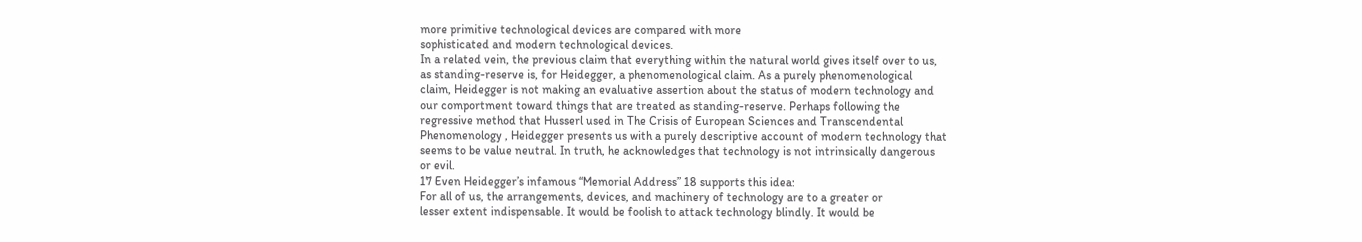more primitive technological devices are compared with more
sophisticated and modern technological devices.
In a related vein, the previous claim that everything within the natural world gives itself over to us,
as standing-reserve is, for Heidegger, a phenomenological claim. As a purely phenomenological
claim, Heidegger is not making an evaluative assertion about the status of modern technology and
our comportment toward things that are treated as standing-reserve. Perhaps following the
regressive method that Husserl used in The Crisis of European Sciences and Transcendental
Phenomenology , Heidegger presents us with a purely descriptive account of modern technology that
seems to be value neutral. In truth, he acknowledges that technology is not intrinsically dangerous
or evil.
17 Even Heidegger’s infamous “Memorial Address” 18 supports this idea:
For all of us, the arrangements, devices, and machinery of technology are to a greater or
lesser extent indispensable. It would be foolish to attack technology blindly. It would be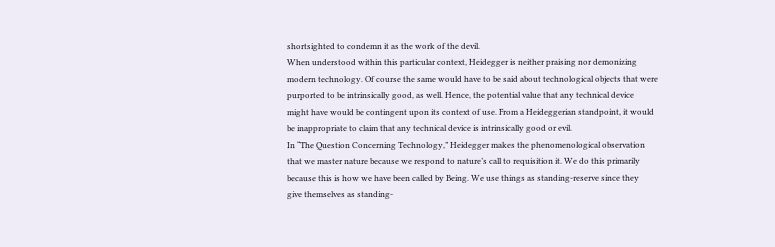shortsighted to condemn it as the work of the devil.
When understood within this particular context, Heidegger is neither praising nor demonizing
modern technology. Of course the same would have to be said about technological objects that were
purported to be intrinsically good, as well. Hence, the potential value that any technical device
might have would be contingent upon its context of use. From a Heideggerian standpoint, it would
be inappropriate to claim that any technical device is intrinsically good or evil.
In “The Question Concerning Technology,” Heidegger makes the phenomenological observation
that we master nature because we respond to nature’s call to requisition it. We do this primarily
because this is how we have been called by Being. We use things as standing-reserve since they
give themselves as standing-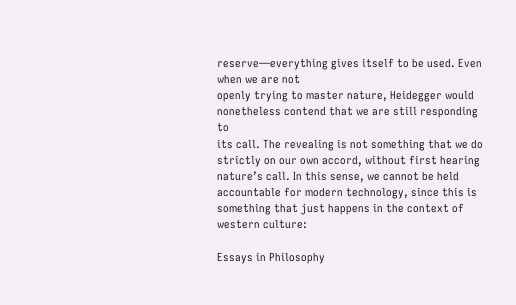reserve—everything gives itself to be used. Even when we are not
openly trying to master nature, Heidegger would nonetheless contend that we are still responding to
its call. The revealing is not something that we do strictly on our own accord, without first hearing
nature’s call. In this sense, we cannot be held accountable for modern technology, since this is
something that just happens in the context of western culture:

Essays in Philosophy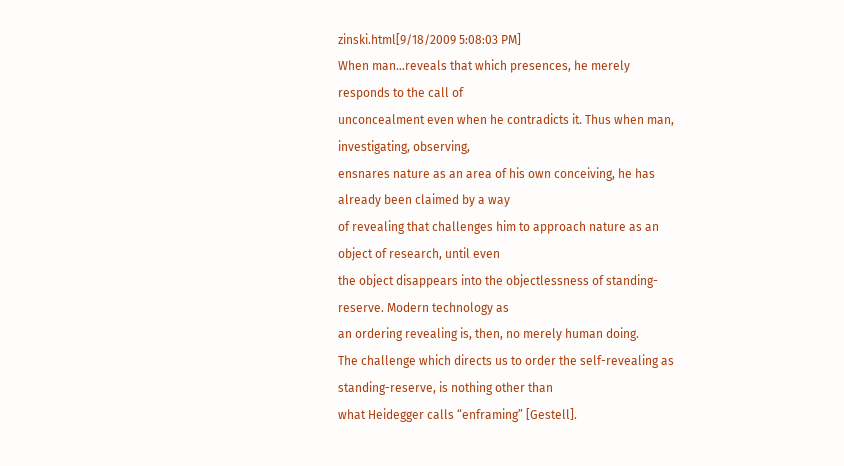zinski.html[9/18/2009 5:08:03 PM]
When man…reveals that which presences, he merely responds to the call of
unconcealment even when he contradicts it. Thus when man, investigating, observing,
ensnares nature as an area of his own conceiving, he has already been claimed by a way
of revealing that challenges him to approach nature as an object of research, until even
the object disappears into the objectlessness of standing-reserve. Modern technology as
an ordering revealing is, then, no merely human doing.
The challenge which directs us to order the self-revealing as standing-reserve, is nothing other than
what Heidegger calls “enframing” [Gestell].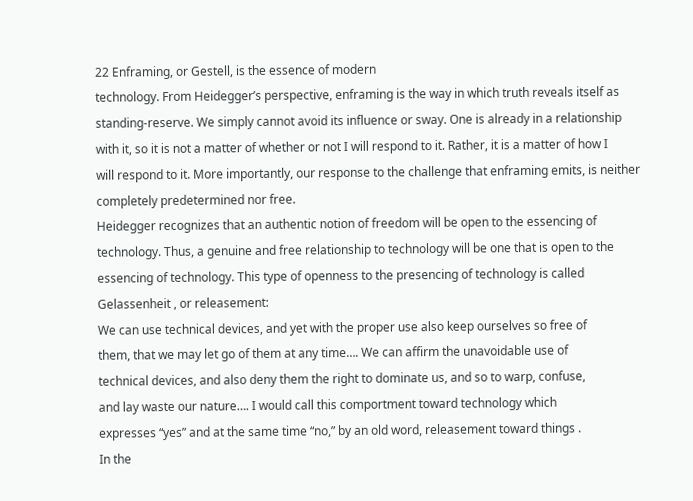22 Enframing, or Gestell, is the essence of modern
technology. From Heidegger’s perspective, enframing is the way in which truth reveals itself as
standing-reserve. We simply cannot avoid its influence or sway. One is already in a relationship
with it, so it is not a matter of whether or not I will respond to it. Rather, it is a matter of how I
will respond to it. More importantly, our response to the challenge that enframing emits, is neither
completely predetermined nor free.
Heidegger recognizes that an authentic notion of freedom will be open to the essencing of
technology. Thus, a genuine and free relationship to technology will be one that is open to the
essencing of technology. This type of openness to the presencing of technology is called
Gelassenheit , or releasement:
We can use technical devices, and yet with the proper use also keep ourselves so free of
them, that we may let go of them at any time…. We can affirm the unavoidable use of
technical devices, and also deny them the right to dominate us, and so to warp, confuse,
and lay waste our nature…. I would call this comportment toward technology which
expresses “yes” and at the same time “no,” by an old word, releasement toward things .
In the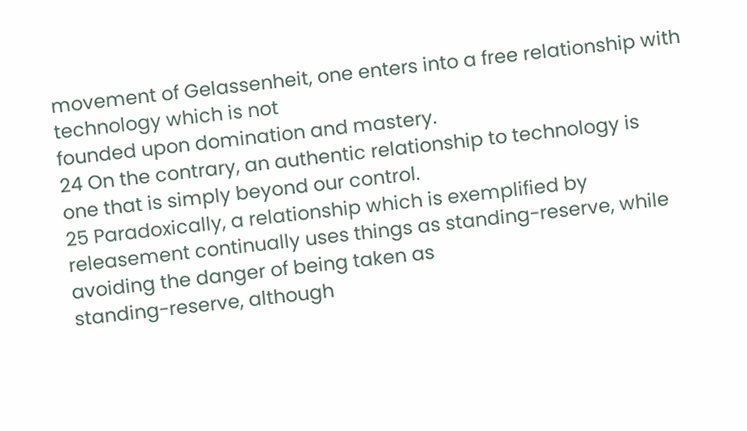movement of Gelassenheit, one enters into a free relationship with technology which is not
founded upon domination and mastery.
24 On the contrary, an authentic relationship to technology is
one that is simply beyond our control.
25 Paradoxically, a relationship which is exemplified by
releasement continually uses things as standing-reserve, while avoiding the danger of being taken as
standing-reserve, although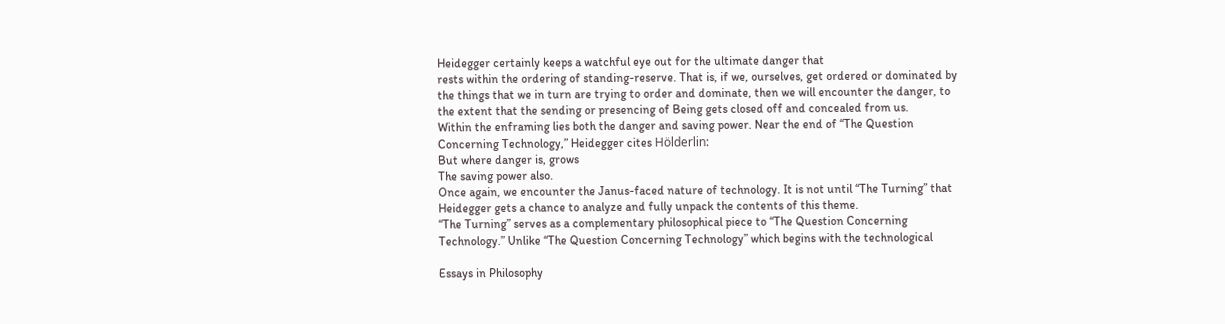Heidegger certainly keeps a watchful eye out for the ultimate danger that
rests within the ordering of standing-reserve. That is, if we, ourselves, get ordered or dominated by
the things that we in turn are trying to order and dominate, then we will encounter the danger, to
the extent that the sending or presencing of Being gets closed off and concealed from us.
Within the enframing lies both the danger and saving power. Near the end of “The Question
Concerning Technology,” Heidegger cites Hölderlin:
But where danger is, grows
The saving power also.
Once again, we encounter the Janus-faced nature of technology. It is not until “The Turning” that
Heidegger gets a chance to analyze and fully unpack the contents of this theme.
“The Turning” serves as a complementary philosophical piece to “The Question Concerning
Technology.” Unlike “The Question Concerning Technology” which begins with the technological

Essays in Philosophy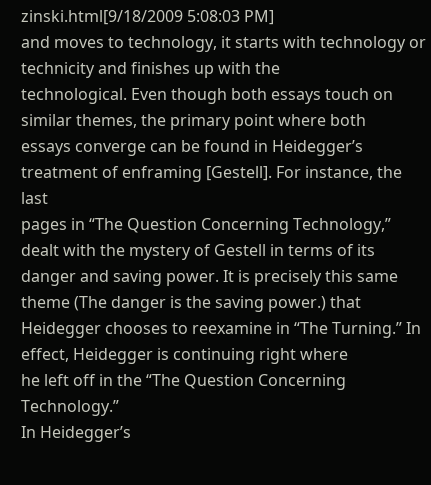zinski.html[9/18/2009 5:08:03 PM]
and moves to technology, it starts with technology or technicity and finishes up with the
technological. Even though both essays touch on similar themes, the primary point where both
essays converge can be found in Heidegger’s treatment of enframing [Gestell]. For instance, the last
pages in “The Question Concerning Technology,” dealt with the mystery of Gestell in terms of its
danger and saving power. It is precisely this same theme (The danger is the saving power.) that
Heidegger chooses to reexamine in “The Turning.” In effect, Heidegger is continuing right where
he left off in the “The Question Concerning Technology.”
In Heidegger’s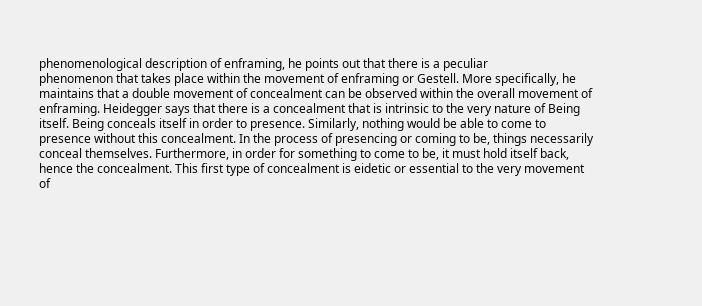phenomenological description of enframing, he points out that there is a peculiar
phenomenon that takes place within the movement of enframing or Gestell. More specifically, he
maintains that a double movement of concealment can be observed within the overall movement of
enframing. Heidegger says that there is a concealment that is intrinsic to the very nature of Being
itself. Being conceals itself in order to presence. Similarly, nothing would be able to come to
presence without this concealment. In the process of presencing or coming to be, things necessarily
conceal themselves. Furthermore, in order for something to come to be, it must hold itself back,
hence the concealment. This first type of concealment is eidetic or essential to the very movement
of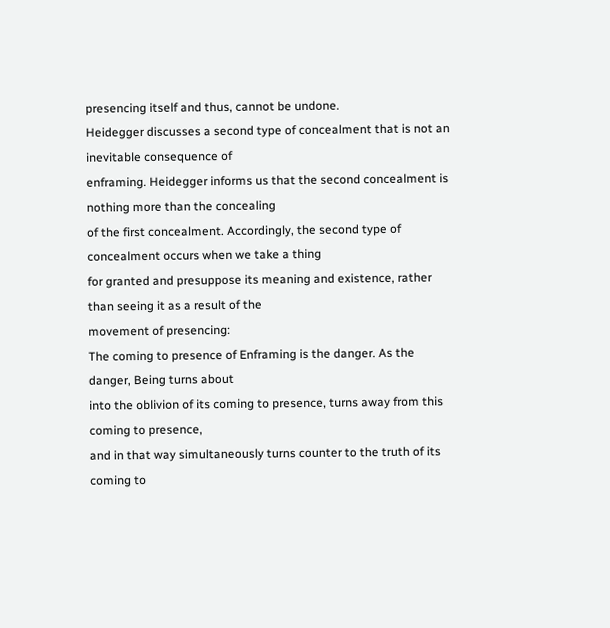presencing itself and thus, cannot be undone.
Heidegger discusses a second type of concealment that is not an inevitable consequence of
enframing. Heidegger informs us that the second concealment is nothing more than the concealing
of the first concealment. Accordingly, the second type of concealment occurs when we take a thing
for granted and presuppose its meaning and existence, rather than seeing it as a result of the
movement of presencing:
The coming to presence of Enframing is the danger. As the danger, Being turns about
into the oblivion of its coming to presence, turns away from this coming to presence,
and in that way simultaneously turns counter to the truth of its coming to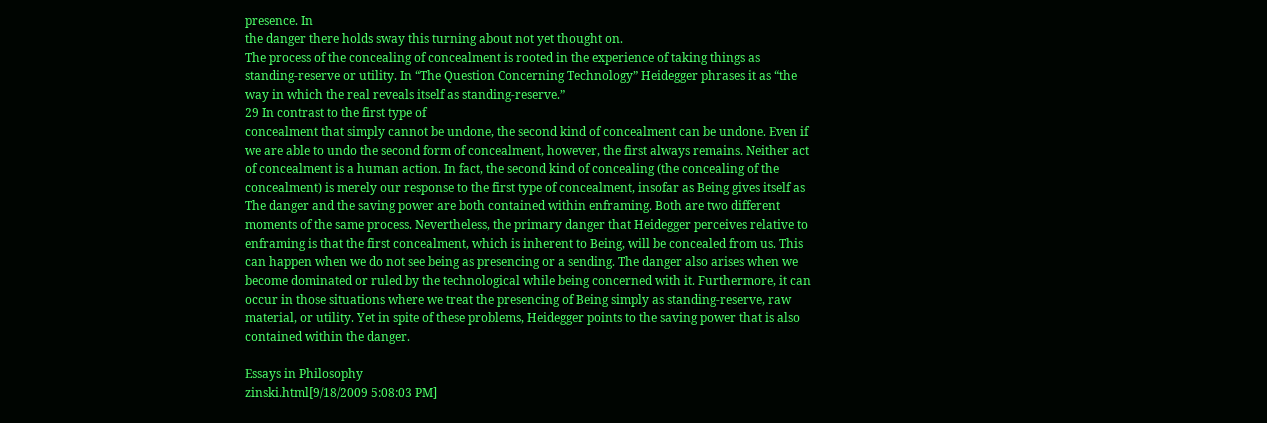presence. In
the danger there holds sway this turning about not yet thought on.
The process of the concealing of concealment is rooted in the experience of taking things as
standing-reserve or utility. In “The Question Concerning Technology” Heidegger phrases it as “the
way in which the real reveals itself as standing-reserve.”
29 In contrast to the first type of
concealment that simply cannot be undone, the second kind of concealment can be undone. Even if
we are able to undo the second form of concealment, however, the first always remains. Neither act
of concealment is a human action. In fact, the second kind of concealing (the concealing of the
concealment) is merely our response to the first type of concealment, insofar as Being gives itself as
The danger and the saving power are both contained within enframing. Both are two different
moments of the same process. Nevertheless, the primary danger that Heidegger perceives relative to
enframing is that the first concealment, which is inherent to Being, will be concealed from us. This
can happen when we do not see being as presencing or a sending. The danger also arises when we
become dominated or ruled by the technological while being concerned with it. Furthermore, it can
occur in those situations where we treat the presencing of Being simply as standing-reserve, raw
material, or utility. Yet in spite of these problems, Heidegger points to the saving power that is also
contained within the danger.

Essays in Philosophy
zinski.html[9/18/2009 5:08:03 PM]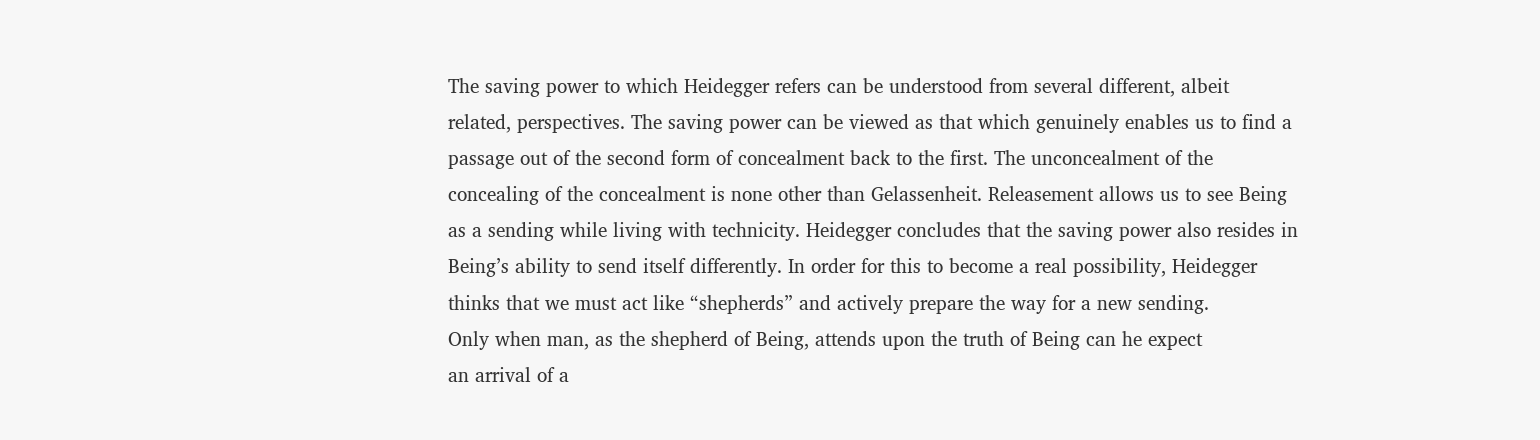The saving power to which Heidegger refers can be understood from several different, albeit
related, perspectives. The saving power can be viewed as that which genuinely enables us to find a
passage out of the second form of concealment back to the first. The unconcealment of the
concealing of the concealment is none other than Gelassenheit. Releasement allows us to see Being
as a sending while living with technicity. Heidegger concludes that the saving power also resides in
Being’s ability to send itself differently. In order for this to become a real possibility, Heidegger
thinks that we must act like “shepherds” and actively prepare the way for a new sending.
Only when man, as the shepherd of Being, attends upon the truth of Being can he expect
an arrival of a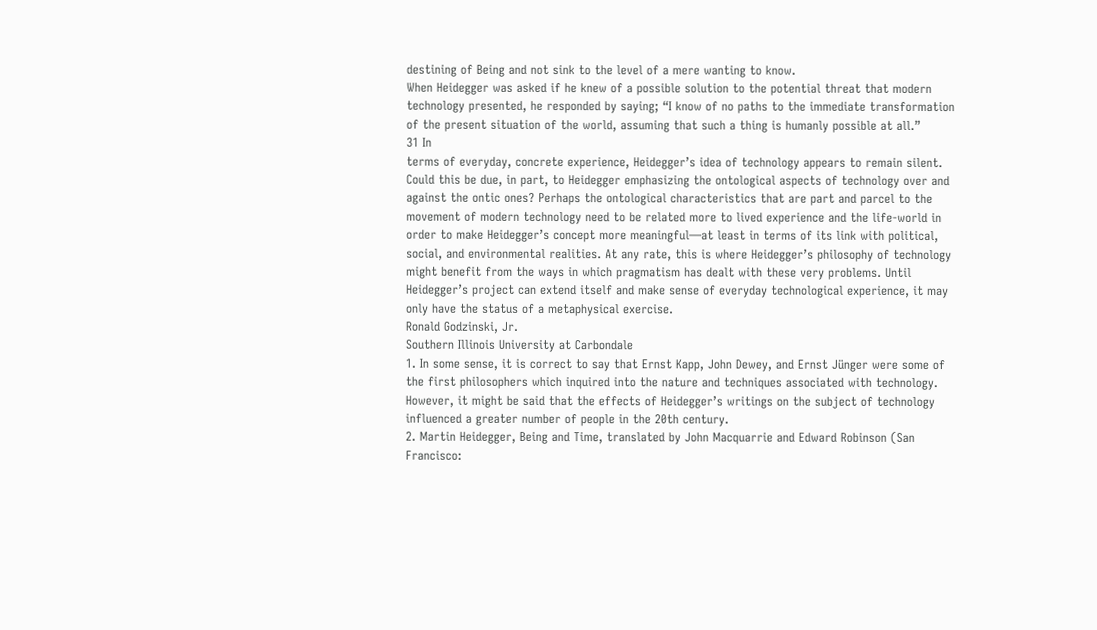destining of Being and not sink to the level of a mere wanting to know.
When Heidegger was asked if he knew of a possible solution to the potential threat that modern
technology presented, he responded by saying; “I know of no paths to the immediate transformation
of the present situation of the world, assuming that such a thing is humanly possible at all.”
31 In
terms of everyday, concrete experience, Heidegger’s idea of technology appears to remain silent.
Could this be due, in part, to Heidegger emphasizing the ontological aspects of technology over and
against the ontic ones? Perhaps the ontological characteristics that are part and parcel to the
movement of modern technology need to be related more to lived experience and the life-world in
order to make Heidegger’s concept more meaningful—at least in terms of its link with political,
social, and environmental realities. At any rate, this is where Heidegger’s philosophy of technology
might benefit from the ways in which pragmatism has dealt with these very problems. Until
Heidegger’s project can extend itself and make sense of everyday technological experience, it may
only have the status of a metaphysical exercise.
Ronald Godzinski, Jr.
Southern Illinois University at Carbondale
1. In some sense, it is correct to say that Ernst Kapp, John Dewey, and Ernst Jünger were some of
the first philosophers which inquired into the nature and techniques associated with technology.
However, it might be said that the effects of Heidegger’s writings on the subject of technology
influenced a greater number of people in the 20th century.
2. Martin Heidegger, Being and Time, translated by John Macquarrie and Edward Robinson (San
Francisco: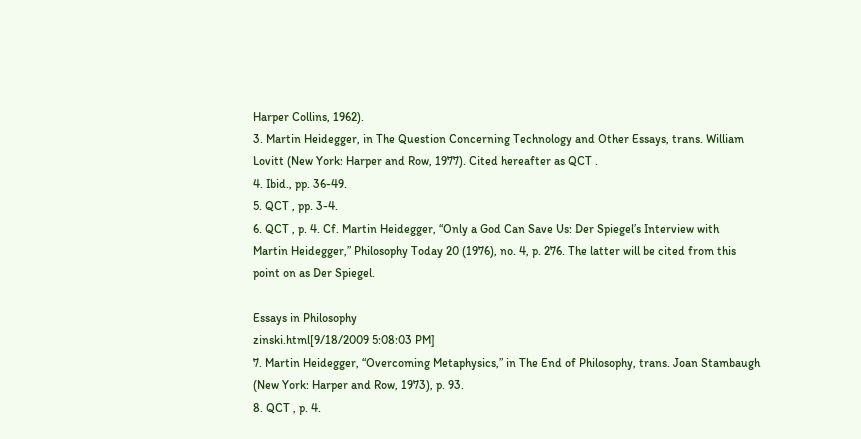Harper Collins, 1962).
3. Martin Heidegger, in The Question Concerning Technology and Other Essays, trans. William
Lovitt (New York: Harper and Row, 1977). Cited hereafter as QCT .
4. Ibid., pp. 36-49.
5. QCT , pp. 3-4.
6. QCT , p. 4. Cf. Martin Heidegger, “Only a God Can Save Us: Der Spiegel’s Interview with
Martin Heidegger,” Philosophy Today 20 (1976), no. 4, p. 276. The latter will be cited from this
point on as Der Spiegel.

Essays in Philosophy
zinski.html[9/18/2009 5:08:03 PM]
7. Martin Heidegger, “Overcoming Metaphysics,” in The End of Philosophy, trans. Joan Stambaugh
(New York: Harper and Row, 1973), p. 93.
8. QCT , p. 4.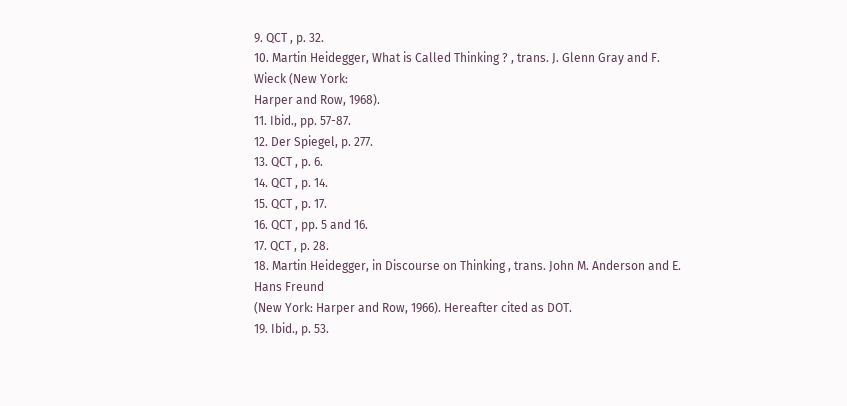9. QCT , p. 32.
10. Martin Heidegger, What is Called Thinking ? , trans. J. Glenn Gray and F. Wieck (New York:
Harper and Row, 1968).
11. Ibid., pp. 57-87.
12. Der Spiegel, p. 277.
13. QCT , p. 6.
14. QCT , p. 14.
15. QCT , p. 17.
16. QCT , pp. 5 and 16.
17. QCT , p. 28.
18. Martin Heidegger, in Discourse on Thinking , trans. John M. Anderson and E. Hans Freund
(New York: Harper and Row, 1966). Hereafter cited as DOT.
19. Ibid., p. 53.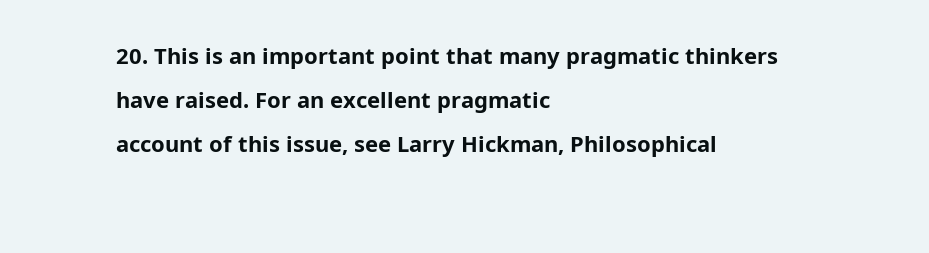20. This is an important point that many pragmatic thinkers have raised. For an excellent pragmatic
account of this issue, see Larry Hickman, Philosophical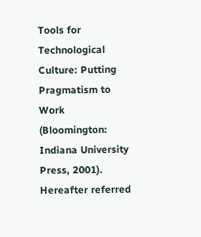Tools for Technological Culture: Putting
Pragmatism to Work (Bloomington: Indiana University Press, 2001). Hereafter referred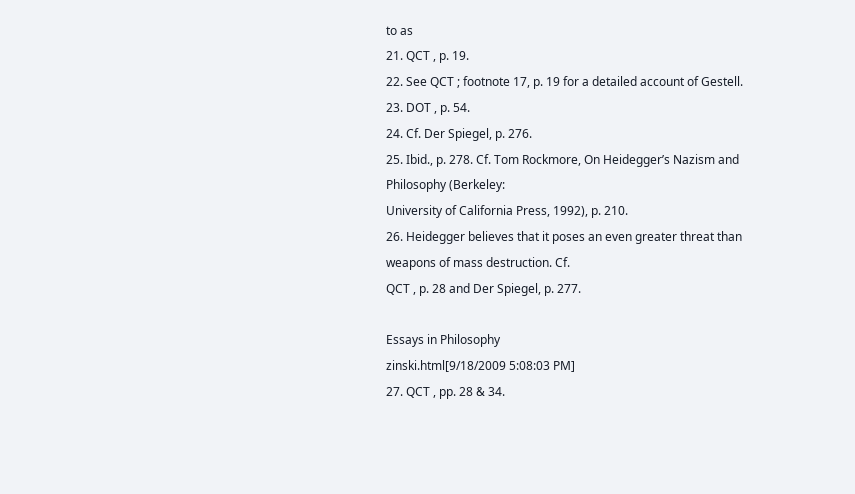to as
21. QCT , p. 19.
22. See QCT ; footnote 17, p. 19 for a detailed account of Gestell.
23. DOT , p. 54.
24. Cf. Der Spiegel, p. 276.
25. Ibid., p. 278. Cf. Tom Rockmore, On Heidegger’s Nazism and Philosophy (Berkeley:
University of California Press, 1992), p. 210.
26. Heidegger believes that it poses an even greater threat than weapons of mass destruction. Cf.
QCT , p. 28 and Der Spiegel, p. 277.

Essays in Philosophy
zinski.html[9/18/2009 5:08:03 PM]
27. QCT , pp. 28 & 34.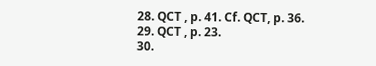28. QCT , p. 41. Cf. QCT, p. 36.
29. QCT , p. 23.
30.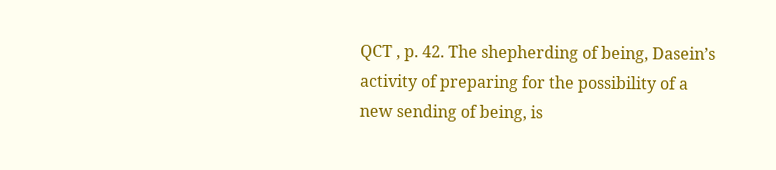QCT , p. 42. The shepherding of being, Dasein’s activity of preparing for the possibility of a
new sending of being, is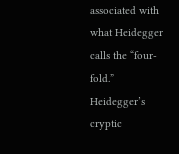associated with what Heidegger calls the “four-fold.” Heidegger’s cryptic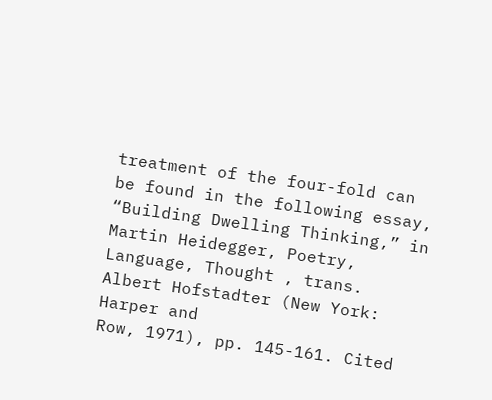treatment of the four-fold can be found in the following essay, “Building Dwelling Thinking,” in
Martin Heidegger, Poetry, Language, Thought , trans. Albert Hofstadter (New York: Harper and
Row, 1971), pp. 145-161. Cited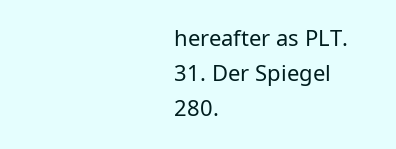hereafter as PLT.
31. Der Spiegel 280.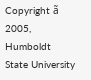Copyright ã 2005, Humboldt State University